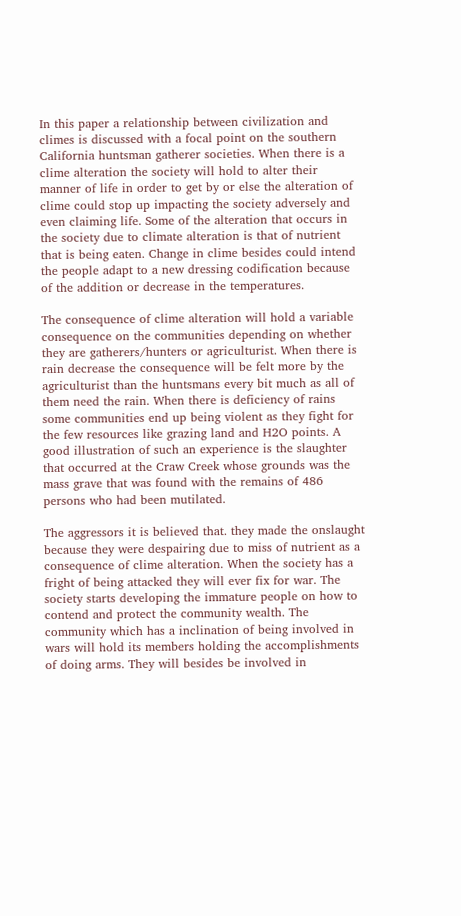In this paper a relationship between civilization and climes is discussed with a focal point on the southern California huntsman gatherer societies. When there is a clime alteration the society will hold to alter their manner of life in order to get by or else the alteration of clime could stop up impacting the society adversely and even claiming life. Some of the alteration that occurs in the society due to climate alteration is that of nutrient that is being eaten. Change in clime besides could intend the people adapt to a new dressing codification because of the addition or decrease in the temperatures.

The consequence of clime alteration will hold a variable consequence on the communities depending on whether they are gatherers/hunters or agriculturist. When there is rain decrease the consequence will be felt more by the agriculturist than the huntsmans every bit much as all of them need the rain. When there is deficiency of rains some communities end up being violent as they fight for the few resources like grazing land and H2O points. A good illustration of such an experience is the slaughter that occurred at the Craw Creek whose grounds was the mass grave that was found with the remains of 486 persons who had been mutilated.

The aggressors it is believed that. they made the onslaught because they were despairing due to miss of nutrient as a consequence of clime alteration. When the society has a fright of being attacked they will ever fix for war. The society starts developing the immature people on how to contend and protect the community wealth. The community which has a inclination of being involved in wars will hold its members holding the accomplishments of doing arms. They will besides be involved in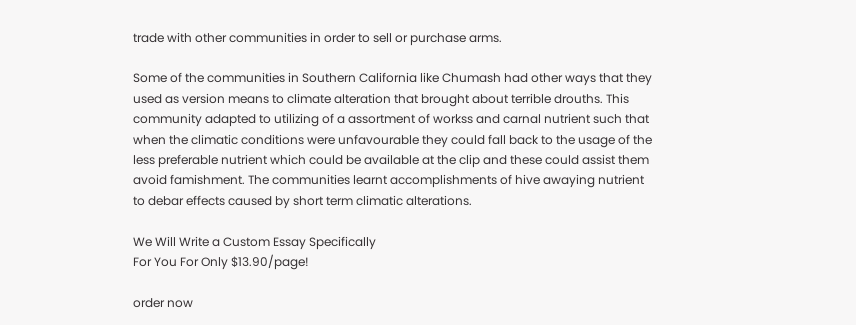trade with other communities in order to sell or purchase arms.

Some of the communities in Southern California like Chumash had other ways that they used as version means to climate alteration that brought about terrible drouths. This community adapted to utilizing of a assortment of workss and carnal nutrient such that when the climatic conditions were unfavourable they could fall back to the usage of the less preferable nutrient which could be available at the clip and these could assist them avoid famishment. The communities learnt accomplishments of hive awaying nutrient to debar effects caused by short term climatic alterations.

We Will Write a Custom Essay Specifically
For You For Only $13.90/page!

order now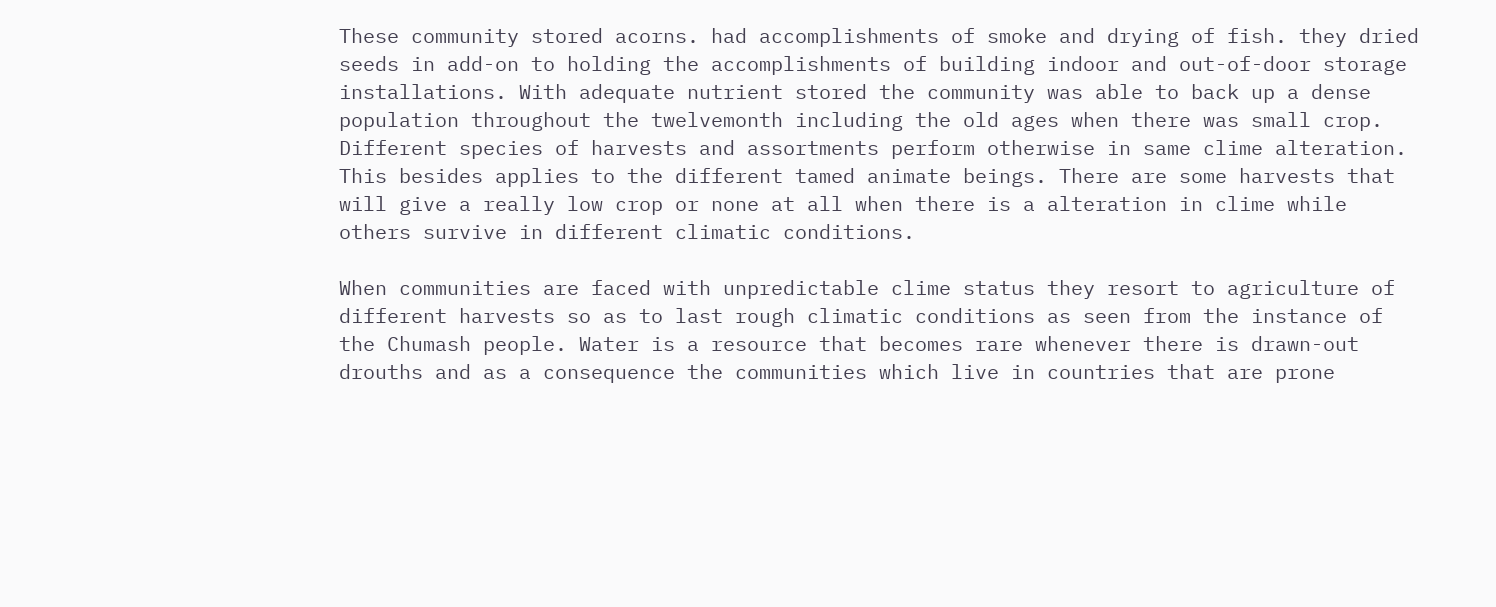These community stored acorns. had accomplishments of smoke and drying of fish. they dried seeds in add-on to holding the accomplishments of building indoor and out-of-door storage installations. With adequate nutrient stored the community was able to back up a dense population throughout the twelvemonth including the old ages when there was small crop. Different species of harvests and assortments perform otherwise in same clime alteration. This besides applies to the different tamed animate beings. There are some harvests that will give a really low crop or none at all when there is a alteration in clime while others survive in different climatic conditions.

When communities are faced with unpredictable clime status they resort to agriculture of different harvests so as to last rough climatic conditions as seen from the instance of the Chumash people. Water is a resource that becomes rare whenever there is drawn-out drouths and as a consequence the communities which live in countries that are prone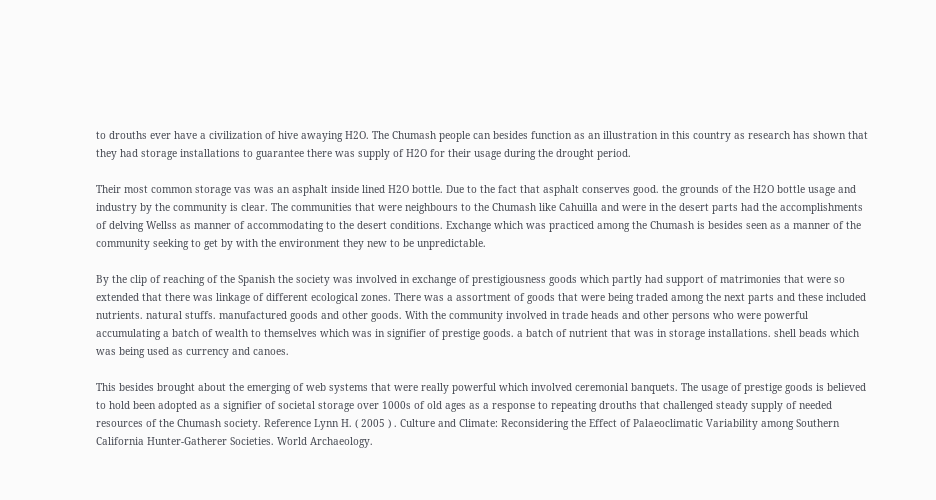to drouths ever have a civilization of hive awaying H2O. The Chumash people can besides function as an illustration in this country as research has shown that they had storage installations to guarantee there was supply of H2O for their usage during the drought period.

Their most common storage vas was an asphalt inside lined H2O bottle. Due to the fact that asphalt conserves good. the grounds of the H2O bottle usage and industry by the community is clear. The communities that were neighbours to the Chumash like Cahuilla and were in the desert parts had the accomplishments of delving Wellss as manner of accommodating to the desert conditions. Exchange which was practiced among the Chumash is besides seen as a manner of the community seeking to get by with the environment they new to be unpredictable.

By the clip of reaching of the Spanish the society was involved in exchange of prestigiousness goods which partly had support of matrimonies that were so extended that there was linkage of different ecological zones. There was a assortment of goods that were being traded among the next parts and these included nutrients. natural stuffs. manufactured goods and other goods. With the community involved in trade heads and other persons who were powerful accumulating a batch of wealth to themselves which was in signifier of prestige goods. a batch of nutrient that was in storage installations. shell beads which was being used as currency and canoes.

This besides brought about the emerging of web systems that were really powerful which involved ceremonial banquets. The usage of prestige goods is believed to hold been adopted as a signifier of societal storage over 1000s of old ages as a response to repeating drouths that challenged steady supply of needed resources of the Chumash society. Reference Lynn H. ( 2005 ) . Culture and Climate: Reconsidering the Effect of Palaeoclimatic Variability among Southern California Hunter-Gatherer Societies. World Archaeology.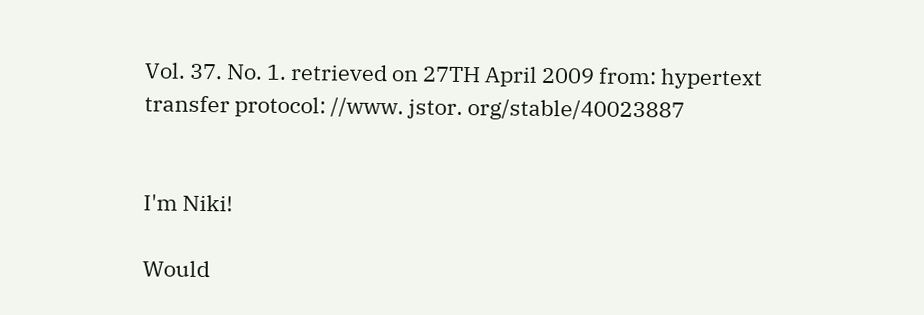Vol. 37. No. 1. retrieved on 27TH April 2009 from: hypertext transfer protocol: //www. jstor. org/stable/40023887


I'm Niki!

Would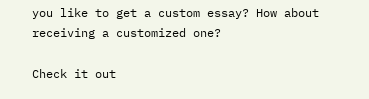you like to get a custom essay? How about receiving a customized one?

Check it out